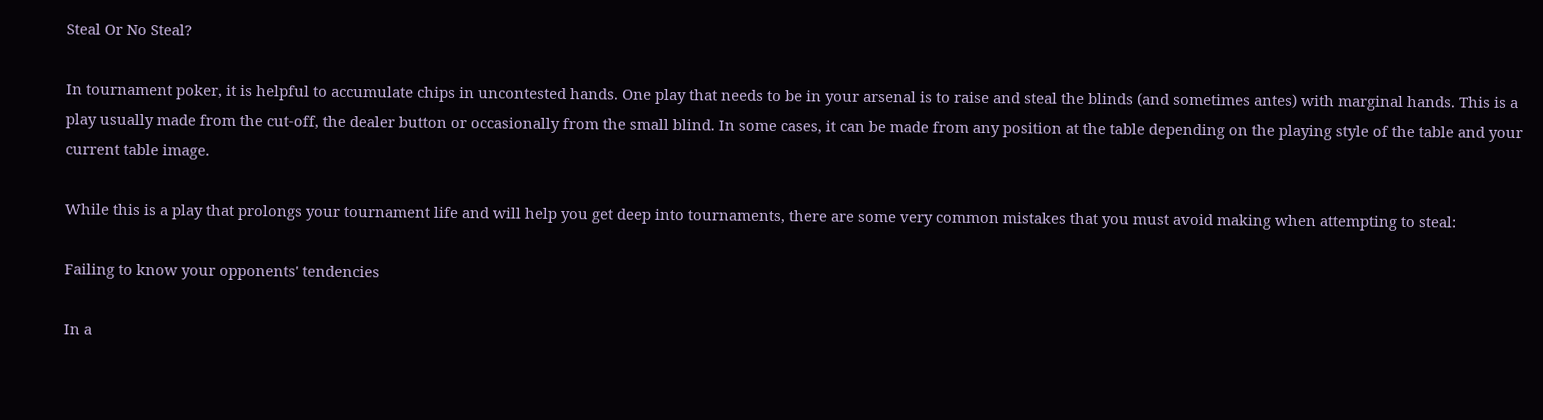Steal Or No Steal?

In tournament poker, it is helpful to accumulate chips in uncontested hands. One play that needs to be in your arsenal is to raise and steal the blinds (and sometimes antes) with marginal hands. This is a play usually made from the cut-off, the dealer button or occasionally from the small blind. In some cases, it can be made from any position at the table depending on the playing style of the table and your current table image.

While this is a play that prolongs your tournament life and will help you get deep into tournaments, there are some very common mistakes that you must avoid making when attempting to steal:

Failing to know your opponents' tendencies

In a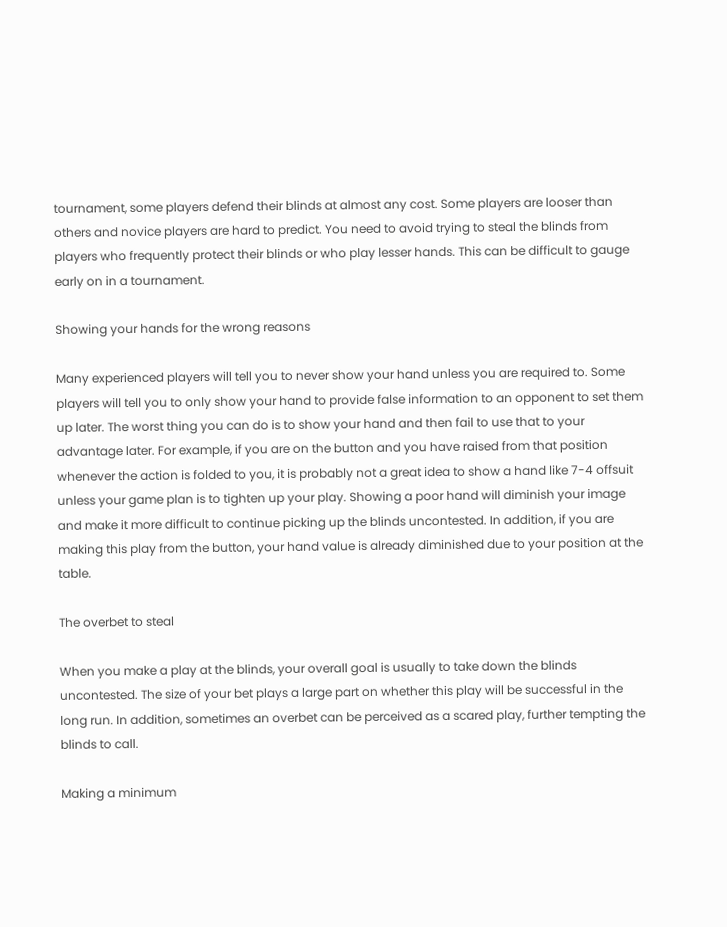tournament, some players defend their blinds at almost any cost. Some players are looser than others and novice players are hard to predict. You need to avoid trying to steal the blinds from players who frequently protect their blinds or who play lesser hands. This can be difficult to gauge early on in a tournament.

Showing your hands for the wrong reasons

Many experienced players will tell you to never show your hand unless you are required to. Some players will tell you to only show your hand to provide false information to an opponent to set them up later. The worst thing you can do is to show your hand and then fail to use that to your advantage later. For example, if you are on the button and you have raised from that position whenever the action is folded to you, it is probably not a great idea to show a hand like 7-4 offsuit unless your game plan is to tighten up your play. Showing a poor hand will diminish your image and make it more difficult to continue picking up the blinds uncontested. In addition, if you are making this play from the button, your hand value is already diminished due to your position at the table.

The overbet to steal

When you make a play at the blinds, your overall goal is usually to take down the blinds uncontested. The size of your bet plays a large part on whether this play will be successful in the long run. In addition, sometimes an overbet can be perceived as a scared play, further tempting the blinds to call.

Making a minimum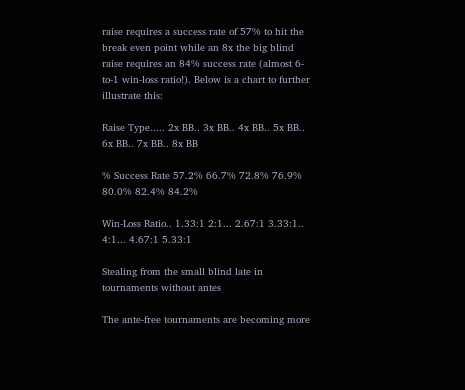raise requires a success rate of 57% to hit the break even point while an 8x the big blind raise requires an 84% success rate (almost 6-to-1 win-loss ratio!). Below is a chart to further illustrate this:

Raise Type..... 2x BB.. 3x BB.. 4x BB.. 5x BB.. 6x BB.. 7x BB.. 8x BB

% Success Rate 57.2% 66.7% 72.8% 76.9% 80.0% 82.4% 84.2%

Win-Loss Ratio.. 1.33:1 2:1... 2.67:1 3.33:1.. 4:1... 4.67:1 5.33:1

Stealing from the small blind late in tournaments without antes

The ante-free tournaments are becoming more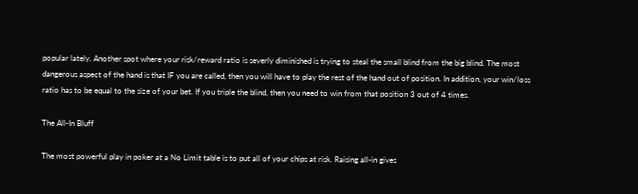popular lately. Another spot where your risk/reward ratio is severly diminished is trying to steal the small blind from the big blind. The most dangerous aspect of the hand is that IF you are called, then you will have to play the rest of the hand out of position. In addition, your win/loss ratio has to be equal to the size of your bet. If you triple the blind, then you need to win from that position 3 out of 4 times.

The All-In Bluff

The most powerful play in poker at a No Limit table is to put all of your chips at risk. Raising all-in gives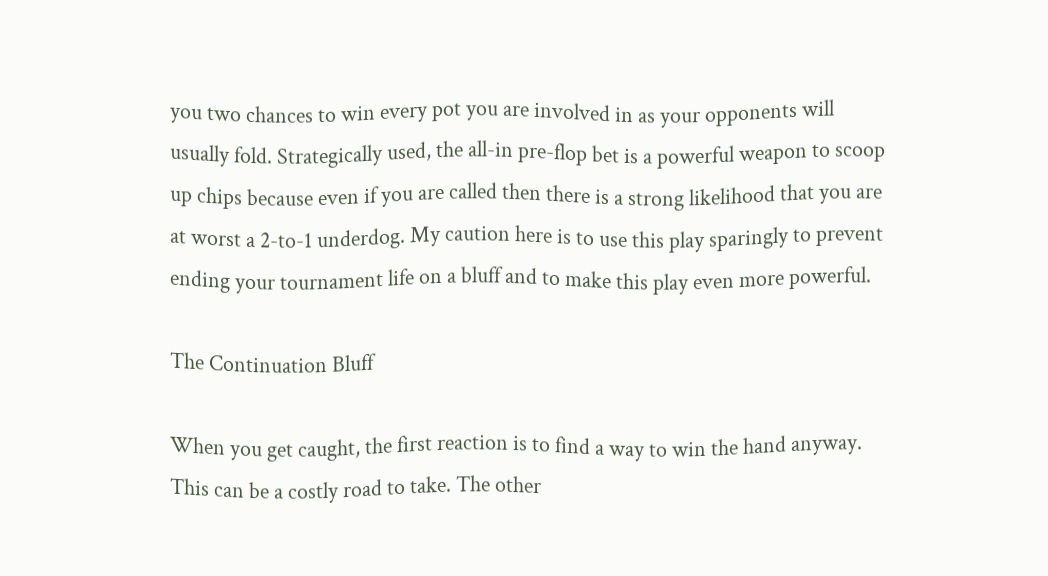you two chances to win every pot you are involved in as your opponents will usually fold. Strategically used, the all-in pre-flop bet is a powerful weapon to scoop up chips because even if you are called then there is a strong likelihood that you are at worst a 2-to-1 underdog. My caution here is to use this play sparingly to prevent ending your tournament life on a bluff and to make this play even more powerful.

The Continuation Bluff

When you get caught, the first reaction is to find a way to win the hand anyway. This can be a costly road to take. The other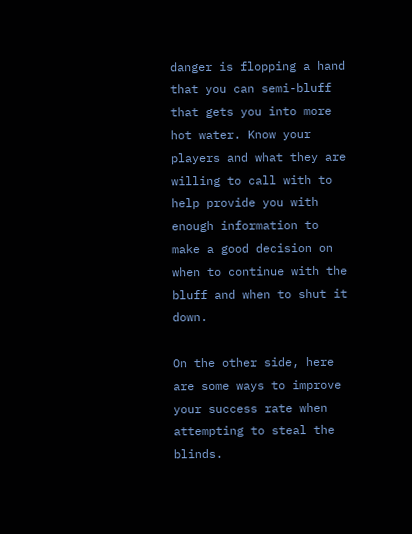danger is flopping a hand that you can semi-bluff that gets you into more hot water. Know your players and what they are willing to call with to help provide you with enough information to make a good decision on when to continue with the bluff and when to shut it down.

On the other side, here are some ways to improve your success rate when attempting to steal the blinds.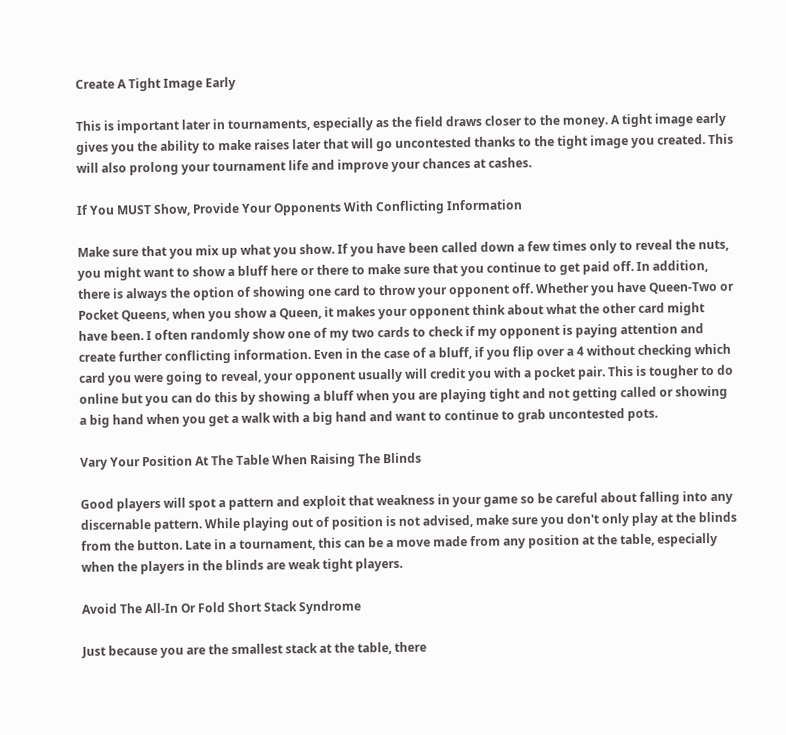Create A Tight Image Early

This is important later in tournaments, especially as the field draws closer to the money. A tight image early gives you the ability to make raises later that will go uncontested thanks to the tight image you created. This will also prolong your tournament life and improve your chances at cashes.

If You MUST Show, Provide Your Opponents With Conflicting Information

Make sure that you mix up what you show. If you have been called down a few times only to reveal the nuts, you might want to show a bluff here or there to make sure that you continue to get paid off. In addition, there is always the option of showing one card to throw your opponent off. Whether you have Queen-Two or Pocket Queens, when you show a Queen, it makes your opponent think about what the other card might have been. I often randomly show one of my two cards to check if my opponent is paying attention and create further conflicting information. Even in the case of a bluff, if you flip over a 4 without checking which card you were going to reveal, your opponent usually will credit you with a pocket pair. This is tougher to do online but you can do this by showing a bluff when you are playing tight and not getting called or showing a big hand when you get a walk with a big hand and want to continue to grab uncontested pots.

Vary Your Position At The Table When Raising The Blinds

Good players will spot a pattern and exploit that weakness in your game so be careful about falling into any discernable pattern. While playing out of position is not advised, make sure you don't only play at the blinds from the button. Late in a tournament, this can be a move made from any position at the table, especially when the players in the blinds are weak tight players.

Avoid The All-In Or Fold Short Stack Syndrome

Just because you are the smallest stack at the table, there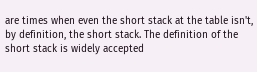are times when even the short stack at the table isn't, by definition, the short stack. The definition of the short stack is widely accepted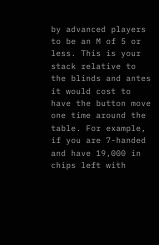by advanced players to be an M of 5 or less. This is your stack relative to the blinds and antes it would cost to have the button move one time around the table. For example, if you are 7-handed and have 19,000 in chips left with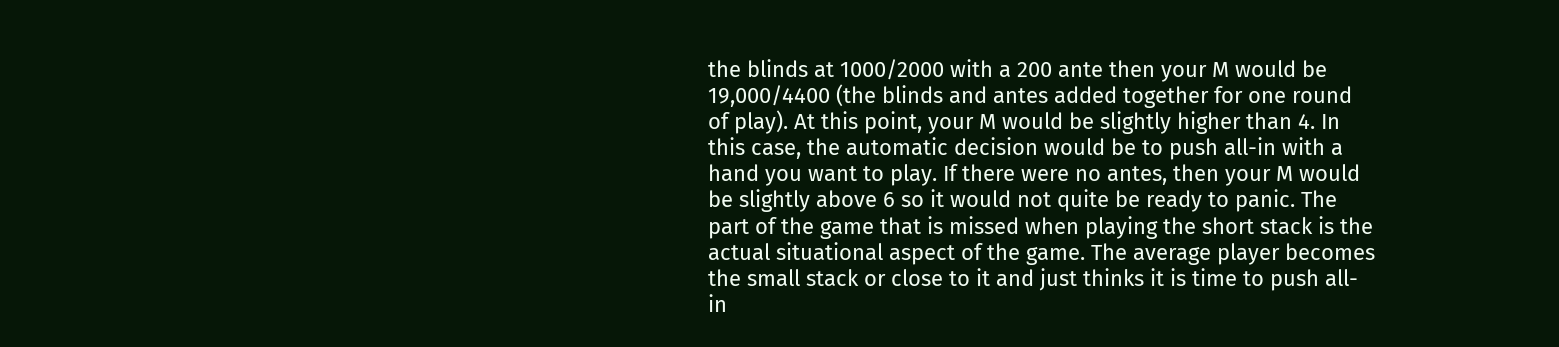the blinds at 1000/2000 with a 200 ante then your M would be 19,000/4400 (the blinds and antes added together for one round of play). At this point, your M would be slightly higher than 4. In this case, the automatic decision would be to push all-in with a hand you want to play. If there were no antes, then your M would be slightly above 6 so it would not quite be ready to panic. The part of the game that is missed when playing the short stack is the actual situational aspect of the game. The average player becomes the small stack or close to it and just thinks it is time to push all-in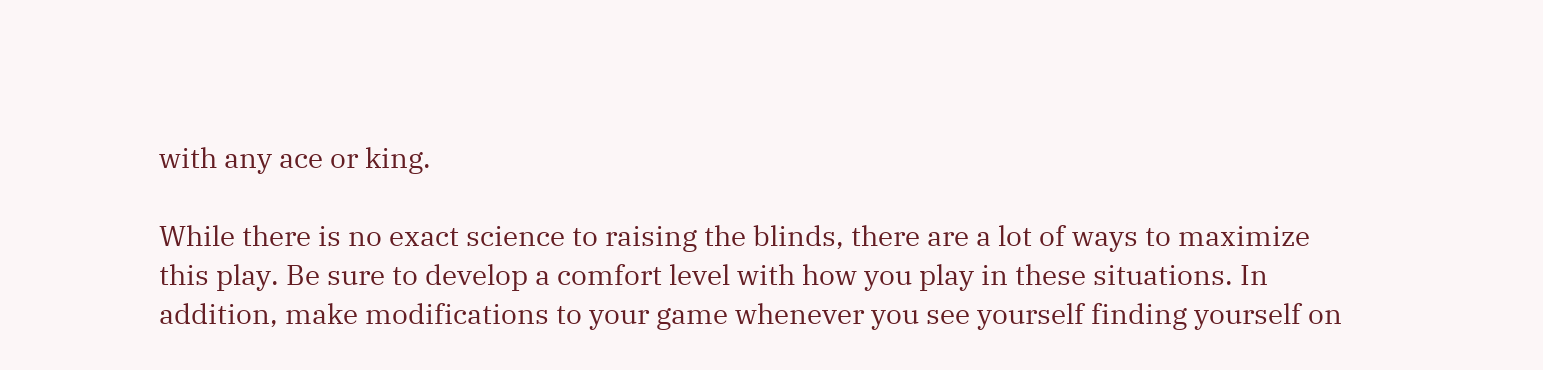with any ace or king.

While there is no exact science to raising the blinds, there are a lot of ways to maximize this play. Be sure to develop a comfort level with how you play in these situations. In addition, make modifications to your game whenever you see yourself finding yourself on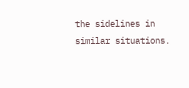the sidelines in similar situations.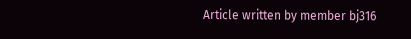Article written by member bj316